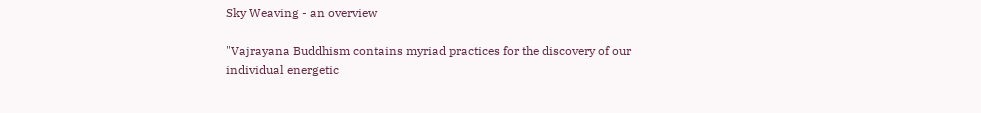Sky Weaving - an overview

"Vajrayana Buddhism contains myriad practices for the discovery of our individual energetic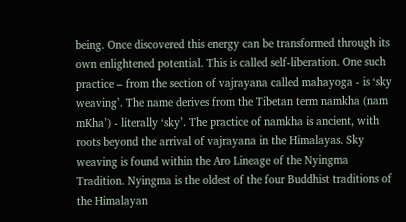being. Once discovered this energy can be transformed through its own enlightened potential. This is called self-liberation. One such practice – from the section of vajrayana called mahayoga - is ‘sky weaving’. The name derives from the Tibetan term namkha (nam mKha’) - literally ‘sky’. The practice of namkha is ancient, with roots beyond the arrival of vajrayana in the Himalayas. Sky weaving is found within the Aro Lineage of the Nyingma Tradition. Nyingma is the oldest of the four Buddhist traditions of the Himalayan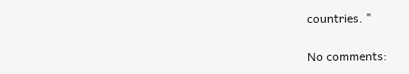countries. "

No comments: